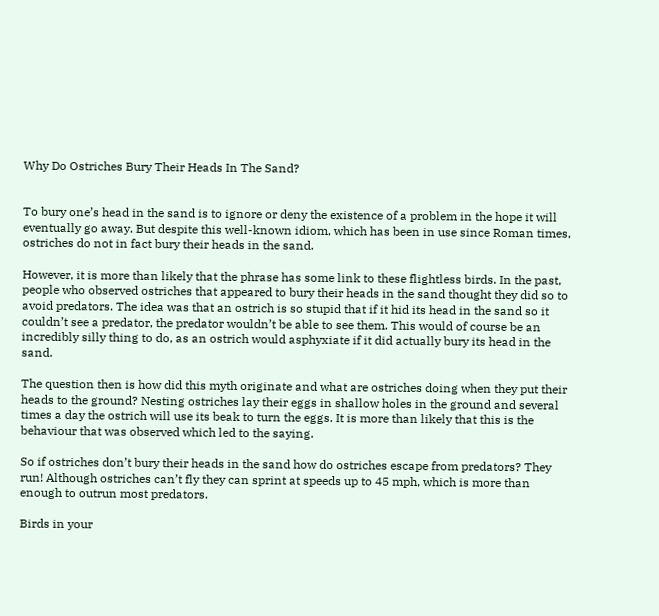Why Do Ostriches Bury Their Heads In The Sand?


To bury one’s head in the sand is to ignore or deny the existence of a problem in the hope it will eventually go away. But despite this well-known idiom, which has been in use since Roman times, ostriches do not in fact bury their heads in the sand.

However, it is more than likely that the phrase has some link to these flightless birds. In the past, people who observed ostriches that appeared to bury their heads in the sand thought they did so to avoid predators. The idea was that an ostrich is so stupid that if it hid its head in the sand so it couldn’t see a predator, the predator wouldn’t be able to see them. This would of course be an incredibly silly thing to do, as an ostrich would asphyxiate if it did actually bury its head in the sand.

The question then is how did this myth originate and what are ostriches doing when they put their heads to the ground? Nesting ostriches lay their eggs in shallow holes in the ground and several times a day the ostrich will use its beak to turn the eggs. It is more than likely that this is the behaviour that was observed which led to the saying.

So if ostriches don’t bury their heads in the sand how do ostriches escape from predators? They run! Although ostriches can’t fly they can sprint at speeds up to 45 mph, which is more than enough to outrun most predators.

Birds in your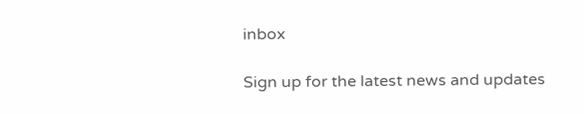inbox

Sign up for the latest news and updates